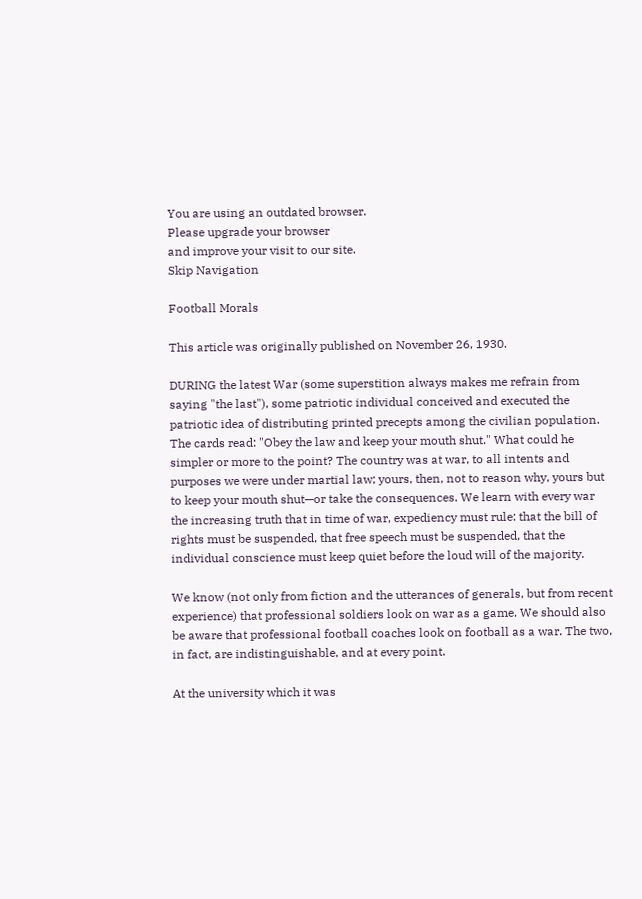You are using an outdated browser.
Please upgrade your browser
and improve your visit to our site.
Skip Navigation

Football Morals

This article was originally published on November 26, 1930.

DURING the latest War (some superstition always makes me refrain from saying "the last"), some patriotic individual conceived and executed the patriotic idea of distributing printed precepts among the civilian population. The cards read: "Obey the law and keep your mouth shut." What could he simpler or more to the point? The country was at war, to all intents and purposes we were under martial law; yours, then, not to reason why, yours but to keep your mouth shut—or take the consequences. We learn with every war the increasing truth that in time of war, expediency must rule: that the bill of rights must be suspended, that free speech must be suspended, that the individual conscience must keep quiet before the loud will of the majority.

We know (not only from fiction and the utterances of generals, but from recent experience) that professional soldiers look on war as a game. We should also be aware that professional football coaches look on football as a war. The two, in fact, are indistinguishable, and at every point.

At the university which it was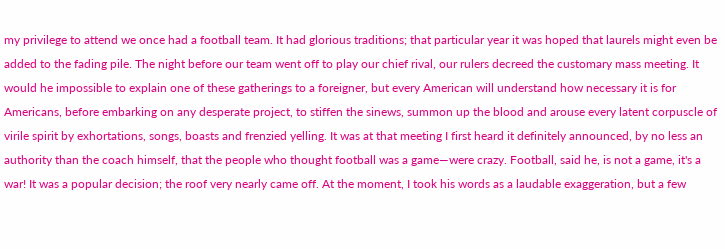my privilege to attend we once had a football team. It had glorious traditions; that particular year it was hoped that laurels might even be added to the fading pile. The night before our team went off to play our chief rival, our rulers decreed the customary mass meeting. It would he impossible to explain one of these gatherings to a foreigner, but every American will understand how necessary it is for Americans, before embarking on any desperate project, to stiffen the sinews, summon up the blood and arouse every latent corpuscle of virile spirit by exhortations, songs, boasts and frenzied yelling. It was at that meeting I first heard it definitely announced, by no less an authority than the coach himself, that the people who thought football was a game—were crazy. Football, said he, is not a game, it's a war! It was a popular decision; the roof very nearly came off. At the moment, I took his words as a laudable exaggeration, but a few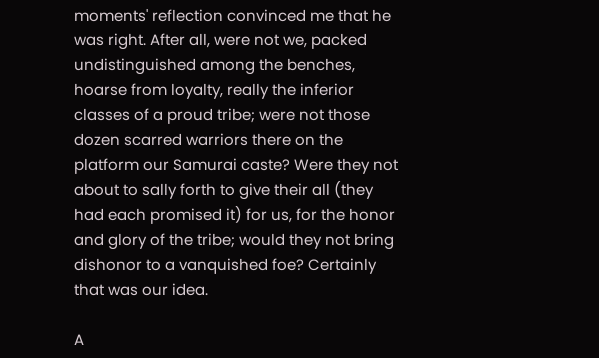moments' reflection convinced me that he was right. After all, were not we, packed undistinguished among the benches, hoarse from loyalty, really the inferior classes of a proud tribe; were not those dozen scarred warriors there on the platform our Samurai caste? Were they not about to sally forth to give their all (they had each promised it) for us, for the honor and glory of the tribe; would they not bring dishonor to a vanquished foe? Certainly that was our idea.

A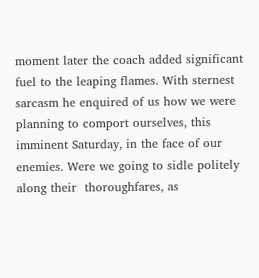moment later the coach added significant fuel to the leaping flames. With sternest sarcasm he enquired of us how we were planning to comport ourselves, this imminent Saturday, in the face of our enemies. Were we going to sidle politely along their  thoroughfares, as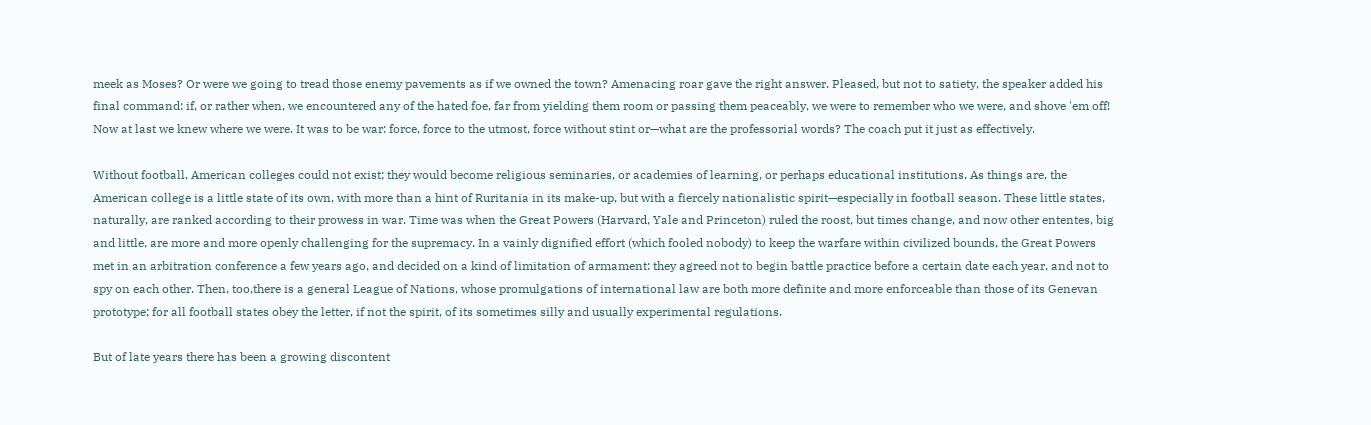meek as Moses? Or were we going to tread those enemy pavements as if we owned the town? Amenacing roar gave the right answer. Pleased, but not to satiety, the speaker added his final command: if, or rather when, we encountered any of the hated foe, far from yielding them room or passing them peaceably, we were to remember who we were, and shove 'em off! Now at last we knew where we were. It was to be war: force, force to the utmost, force without stint or—what are the professorial words? The coach put it just as effectively.

Without football, American colleges could not exist; they would become religious seminaries, or academies of learning, or perhaps educational institutions. As things are, the American college is a little state of its own, with more than a hint of Ruritania in its make-up, but with a fiercely nationalistic spirit—especially in football season. These little states, naturally, are ranked according to their prowess in war. Time was when the Great Powers (Harvard, Yale and Princeton) ruled the roost, but times change, and now other ententes, big and little, are more and more openly challenging for the supremacy. In a vainly dignified effort (which fooled nobody) to keep the warfare within civilized bounds, the Great Powers met in an arbitration conference a few years ago, and decided on a kind of limitation of armament: they agreed not to begin battle practice before a certain date each year, and not to spy on each other. Then, too,there is a general League of Nations, whose promulgations of international law are both more definite and more enforceable than those of its Genevan prototype; for all football states obey the letter, if not the spirit, of its sometimes silly and usually experimental regulations.

But of late years there has been a growing discontent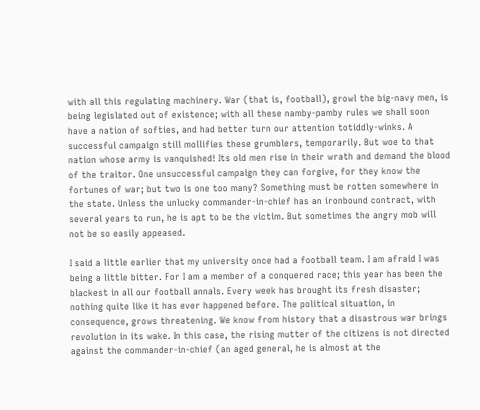with all this regulating machinery. War (that is, football), growl the big-navy men, is being legislated out of existence; with all these namby-pamby rules we shall soon have a nation of softies, and had better turn our attention totiddly-winks. A successful campaign still mollifies these grumblers, temporarily. But woe to that nation whose army is vanquished! Its old men rise in their wrath and demand the blood of the traitor. One unsuccessful campaign they can forgive, for they know the fortunes of war; but two is one too many? Something must be rotten somewhere in the state. Unless the unlucky commander-in-chief has an ironbound contract, with several years to run, he is apt to be the victim. But sometimes the angry mob will not be so easily appeased.

I said a little earlier that my university once had a football team. I am afraid I was being a little bitter. For I am a member of a conquered race; this year has been the blackest in all our football annals. Every week has brought its fresh disaster; nothing quite like it has ever happened before. The political situation, in consequence, grows threatening. We know from history that a disastrous war brings revolution in its wake. In this case, the rising mutter of the citizens is not directed against the commander-in-chief (an aged general, he is almost at the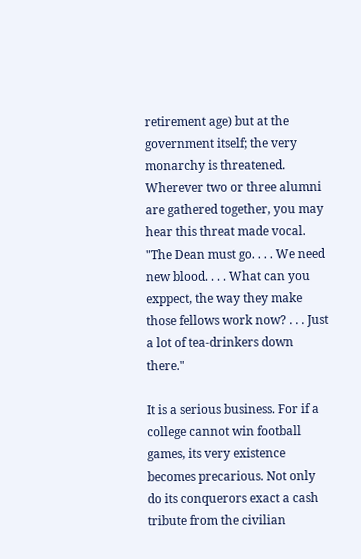retirement age) but at the government itself; the very monarchy is threatened. Wherever two or three alumni are gathered together, you may hear this threat made vocal. "The Dean must go. . . . We need new blood. . . . What can you exppect, the way they make those fellows work now? . . . Just a lot of tea-drinkers down there."

It is a serious business. For if a college cannot win football games, its very existence becomes precarious. Not only do its conquerors exact a cash tribute from the civilian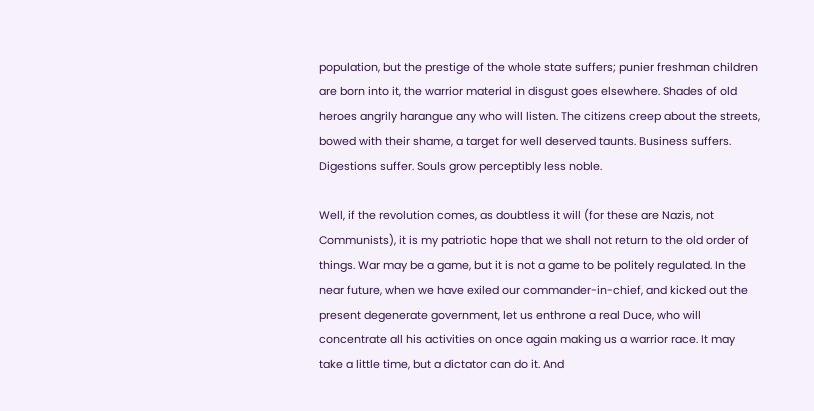population, but the prestige of the whole state suffers; punier freshman children are born into it, the warrior material in disgust goes elsewhere. Shades of old heroes angrily harangue any who will listen. The citizens creep about the streets, bowed with their shame, a target for well deserved taunts. Business suffers. Digestions suffer. Souls grow perceptibly less noble.

Well, if the revolution comes, as doubtless it will (for these are Nazis, not Communists), it is my patriotic hope that we shall not return to the old order of things. War may be a game, but it is not a game to be politely regulated. In the near future, when we have exiled our commander-in-chief, and kicked out the present degenerate government, let us enthrone a real Duce, who will concentrate all his activities on once again making us a warrior race. It may take a little time, but a dictator can do it. And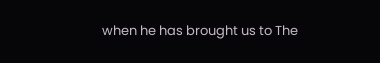when he has brought us to The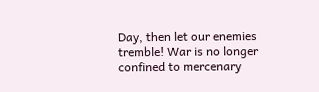Day, then let our enemies tremble! War is no longer confined to mercenary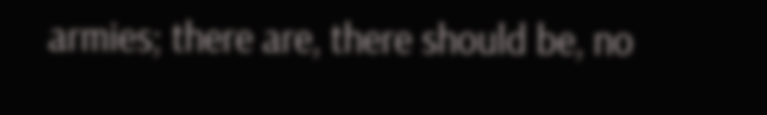armies; there are, there should be, no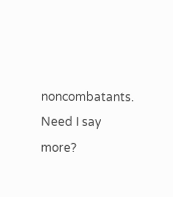noncombatants. Need I say more?